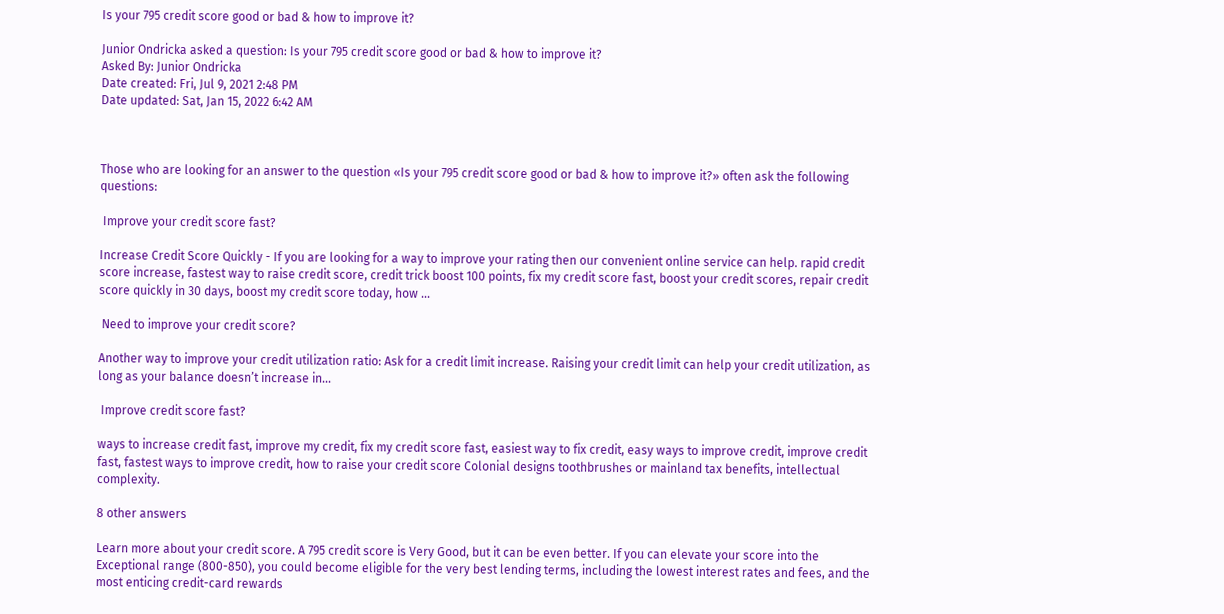Is your 795 credit score good or bad & how to improve it?

Junior Ondricka asked a question: Is your 795 credit score good or bad & how to improve it?
Asked By: Junior Ondricka
Date created: Fri, Jul 9, 2021 2:48 PM
Date updated: Sat, Jan 15, 2022 6:42 AM



Those who are looking for an answer to the question «Is your 795 credit score good or bad & how to improve it?» often ask the following questions:

 Improve your credit score fast?

Increase Credit Score Quickly - If you are looking for a way to improve your rating then our convenient online service can help. rapid credit score increase, fastest way to raise credit score, credit trick boost 100 points, fix my credit score fast, boost your credit scores, repair credit score quickly in 30 days, boost my credit score today, how ...

 Need to improve your credit score?

Another way to improve your credit utilization ratio: Ask for a credit limit increase. Raising your credit limit can help your credit utilization, as long as your balance doesn’t increase in...

 Improve credit score fast?

ways to increase credit fast, improve my credit, fix my credit score fast, easiest way to fix credit, easy ways to improve credit, improve credit fast, fastest ways to improve credit, how to raise your credit score Colonial designs toothbrushes or mainland tax benefits, intellectual complexity.

8 other answers

Learn more about your credit score. A 795 credit score is Very Good, but it can be even better. If you can elevate your score into the Exceptional range (800-850), you could become eligible for the very best lending terms, including the lowest interest rates and fees, and the most enticing credit-card rewards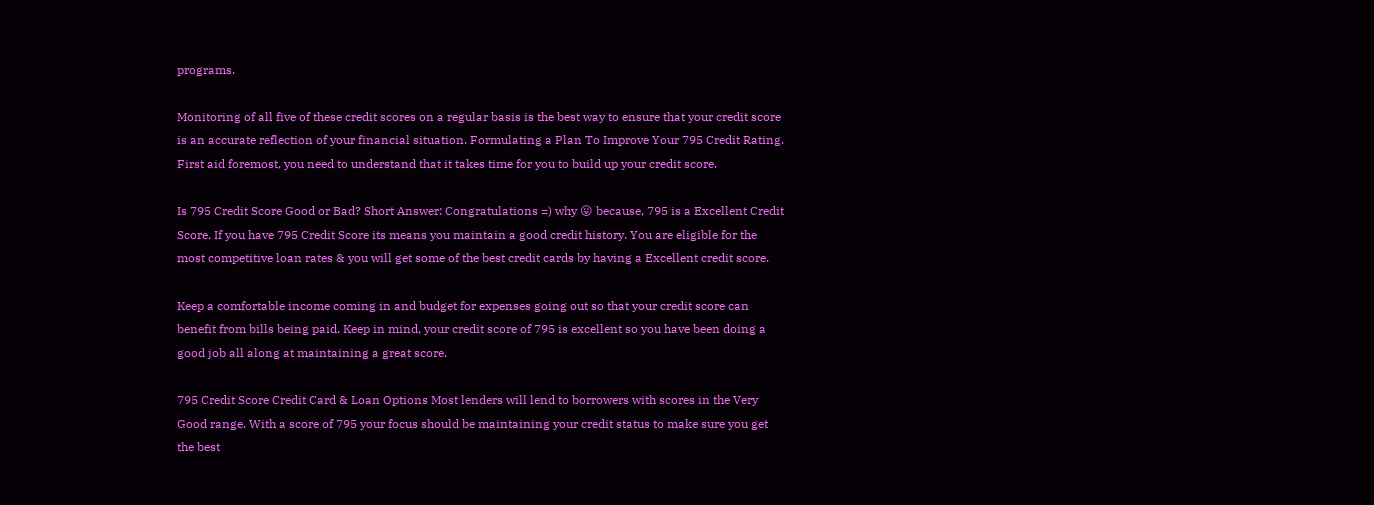programs.

Monitoring of all five of these credit scores on a regular basis is the best way to ensure that your credit score is an accurate reflection of your financial situation. Formulating a Plan To Improve Your 795 Credit Rating. First aid foremost, you need to understand that it takes time for you to build up your credit score.

Is 795 Credit Score Good or Bad? Short Answer: Congratulations =) why 😛 because, 795 is a Excellent Credit Score. If you have 795 Credit Score its means you maintain a good credit history. You are eligible for the most competitive loan rates & you will get some of the best credit cards by having a Excellent credit score.

Keep a comfortable income coming in and budget for expenses going out so that your credit score can benefit from bills being paid. Keep in mind, your credit score of 795 is excellent so you have been doing a good job all along at maintaining a great score.

795 Credit Score Credit Card & Loan Options Most lenders will lend to borrowers with scores in the Very Good range. With a score of 795 your focus should be maintaining your credit status to make sure you get the best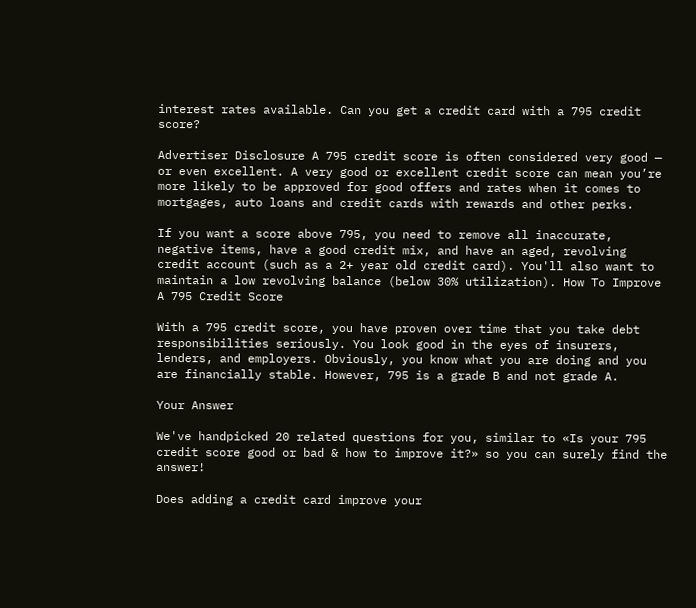interest rates available. Can you get a credit card with a 795 credit score?

Advertiser Disclosure A 795 credit score is often considered very good — or even excellent. A very good or excellent credit score can mean you’re more likely to be approved for good offers and rates when it comes to mortgages, auto loans and credit cards with rewards and other perks.

If you want a score above 795, you need to remove all inaccurate, negative items, have a good credit mix, and have an aged, revolving credit account (such as a 2+ year old credit card). You'll also want to maintain a low revolving balance (below 30% utilization). How To Improve A 795 Credit Score

With a 795 credit score, you have proven over time that you take debt responsibilities seriously. You look good in the eyes of insurers, lenders, and employers. Obviously, you know what you are doing and you are financially stable. However, 795 is a grade B and not grade A.

Your Answer

We've handpicked 20 related questions for you, similar to «Is your 795 credit score good or bad & how to improve it?» so you can surely find the answer!

Does adding a credit card improve your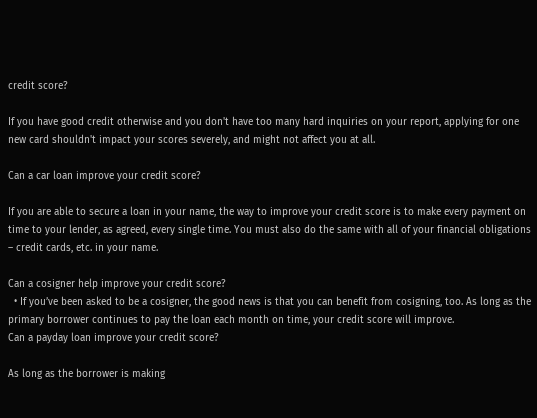credit score?

If you have good credit otherwise and you don't have too many hard inquiries on your report, applying for one new card shouldn't impact your scores severely, and might not affect you at all.

Can a car loan improve your credit score?

If you are able to secure a loan in your name, the way to improve your credit score is to make every payment on time to your lender, as agreed, every single time. You must also do the same with all of your financial obligations – credit cards, etc. in your name.

Can a cosigner help improve your credit score?
  • If you’ve been asked to be a cosigner, the good news is that you can benefit from cosigning, too. As long as the primary borrower continues to pay the loan each month on time, your credit score will improve.
Can a payday loan improve your credit score?

As long as the borrower is making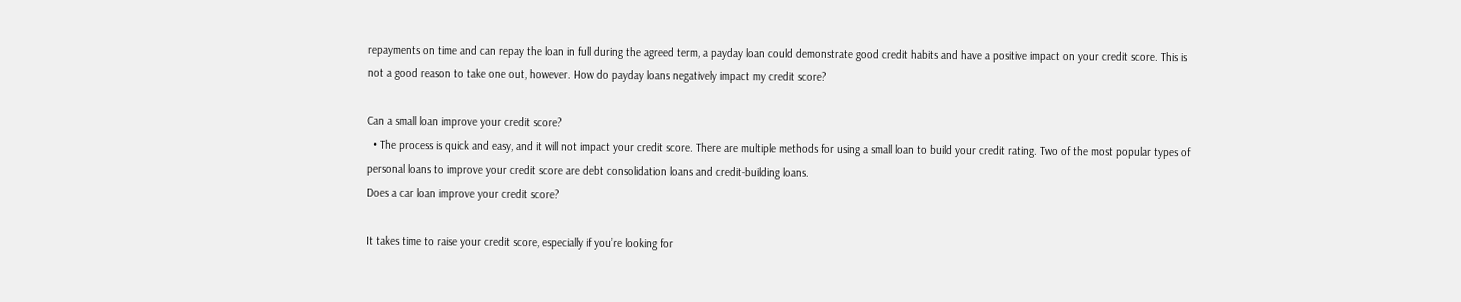repayments on time and can repay the loan in full during the agreed term, a payday loan could demonstrate good credit habits and have a positive impact on your credit score. This is not a good reason to take one out, however. How do payday loans negatively impact my credit score?

Can a small loan improve your credit score?
  • The process is quick and easy, and it will not impact your credit score. There are multiple methods for using a small loan to build your credit rating. Two of the most popular types of personal loans to improve your credit score are debt consolidation loans and credit-building loans.
Does a car loan improve your credit score?

It takes time to raise your credit score, especially if you’re looking for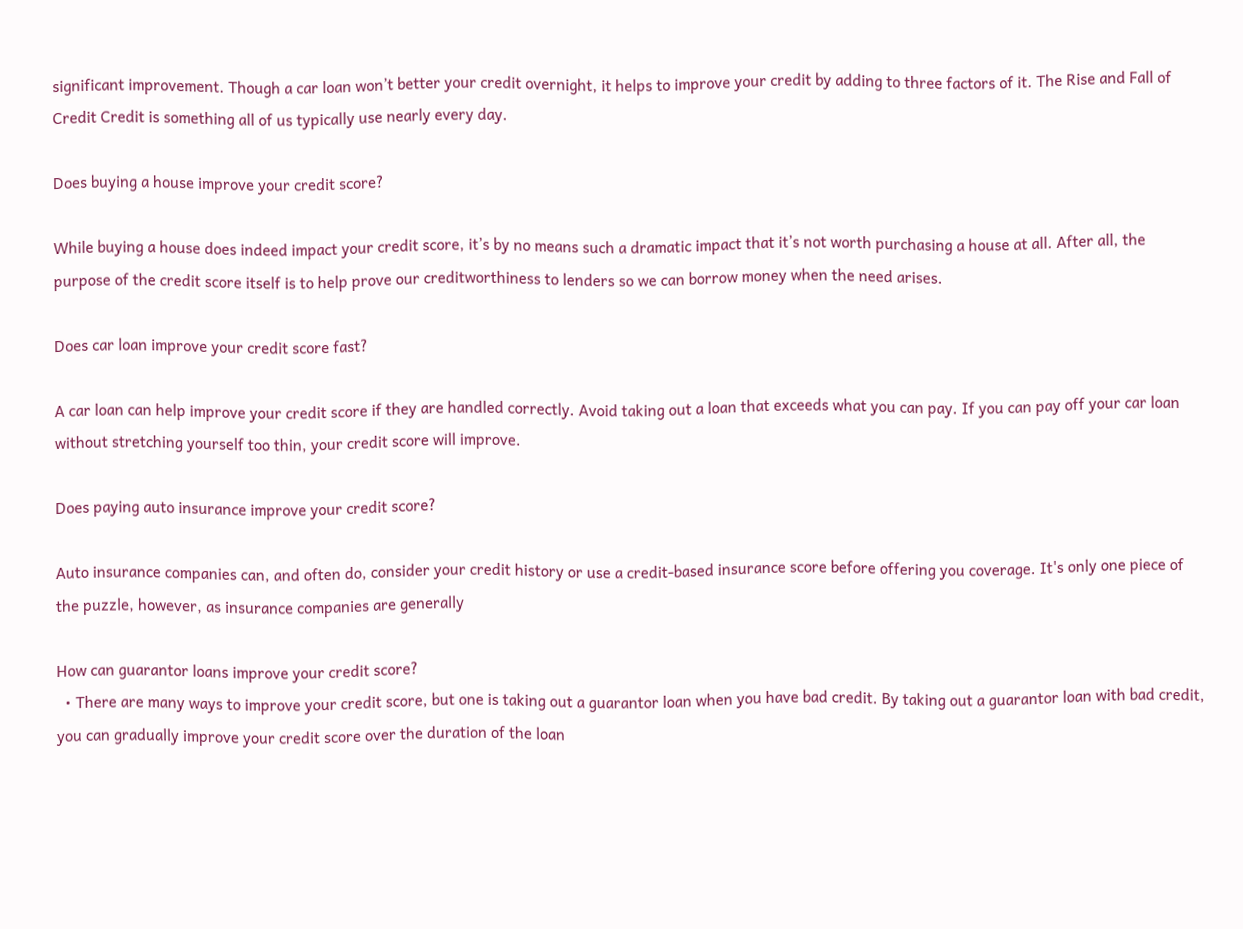significant improvement. Though a car loan won’t better your credit overnight, it helps to improve your credit by adding to three factors of it. The Rise and Fall of Credit Credit is something all of us typically use nearly every day.

Does buying a house improve your credit score?

While buying a house does indeed impact your credit score, it’s by no means such a dramatic impact that it’s not worth purchasing a house at all. After all, the purpose of the credit score itself is to help prove our creditworthiness to lenders so we can borrow money when the need arises.

Does car loan improve your credit score fast?

A car loan can help improve your credit score if they are handled correctly. Avoid taking out a loan that exceeds what you can pay. If you can pay off your car loan without stretching yourself too thin, your credit score will improve.

Does paying auto insurance improve your credit score?

Auto insurance companies can, and often do, consider your credit history or use a credit-based insurance score before offering you coverage. It's only one piece of the puzzle, however, as insurance companies are generally

How can guarantor loans improve your credit score?
  • There are many ways to improve your credit score, but one is taking out a guarantor loan when you have bad credit. By taking out a guarantor loan with bad credit, you can gradually improve your credit score over the duration of the loan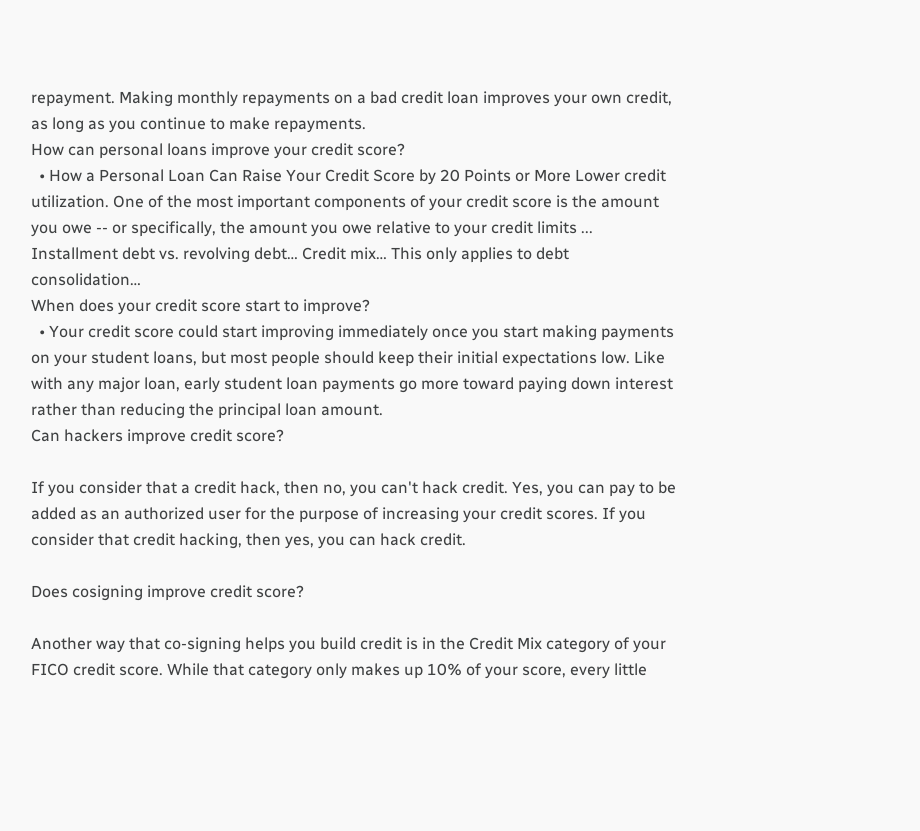repayment. Making monthly repayments on a bad credit loan improves your own credit, as long as you continue to make repayments.
How can personal loans improve your credit score?
  • How a Personal Loan Can Raise Your Credit Score by 20 Points or More Lower credit utilization. One of the most important components of your credit score is the amount you owe -- or specifically, the amount you owe relative to your credit limits ... Installment debt vs. revolving debt… Credit mix… This only applies to debt consolidation…
When does your credit score start to improve?
  • Your credit score could start improving immediately once you start making payments on your student loans, but most people should keep their initial expectations low. Like with any major loan, early student loan payments go more toward paying down interest rather than reducing the principal loan amount.
Can hackers improve credit score?

If you consider that a credit hack, then no, you can't hack credit. Yes, you can pay to be added as an authorized user for the purpose of increasing your credit scores. If you consider that credit hacking, then yes, you can hack credit.

Does cosigning improve credit score?

Another way that co-signing helps you build credit is in the Credit Mix category of your FICO credit score. While that category only makes up 10% of your score, every little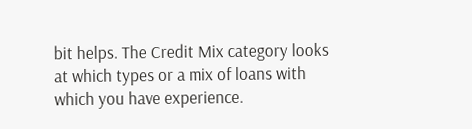bit helps. The Credit Mix category looks at which types or a mix of loans with which you have experience.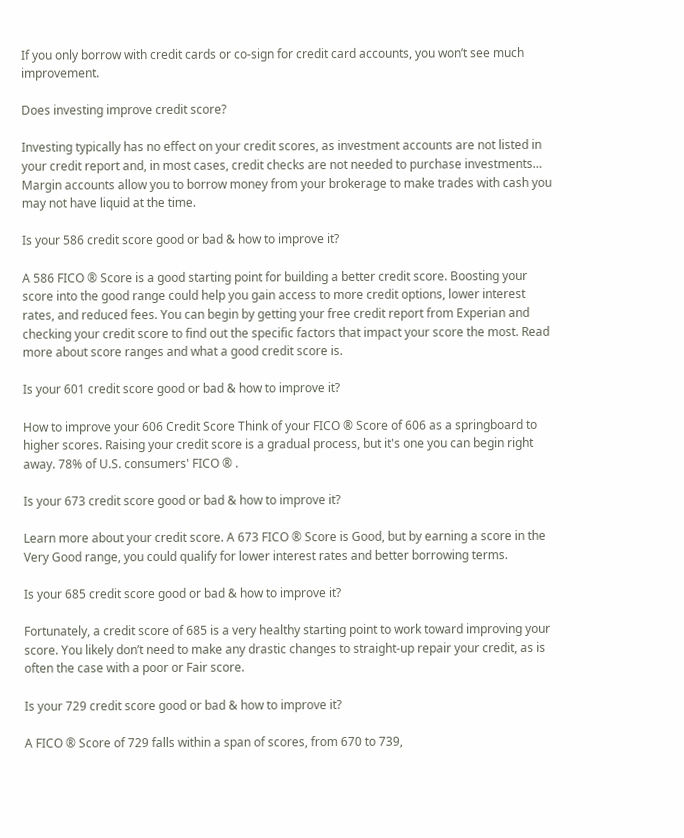If you only borrow with credit cards or co-sign for credit card accounts, you won’t see much improvement.

Does investing improve credit score?

Investing typically has no effect on your credit scores, as investment accounts are not listed in your credit report and, in most cases, credit checks are not needed to purchase investments… Margin accounts allow you to borrow money from your brokerage to make trades with cash you may not have liquid at the time.

Is your 586 credit score good or bad & how to improve it?

A 586 FICO ® Score is a good starting point for building a better credit score. Boosting your score into the good range could help you gain access to more credit options, lower interest rates, and reduced fees. You can begin by getting your free credit report from Experian and checking your credit score to find out the specific factors that impact your score the most. Read more about score ranges and what a good credit score is.

Is your 601 credit score good or bad & how to improve it?

How to improve your 606 Credit Score Think of your FICO ® Score of 606 as a springboard to higher scores. Raising your credit score is a gradual process, but it's one you can begin right away. 78% of U.S. consumers' FICO ® .

Is your 673 credit score good or bad & how to improve it?

Learn more about your credit score. A 673 FICO ® Score is Good, but by earning a score in the Very Good range, you could qualify for lower interest rates and better borrowing terms.

Is your 685 credit score good or bad & how to improve it?

Fortunately, a credit score of 685 is a very healthy starting point to work toward improving your score. You likely don’t need to make any drastic changes to straight-up repair your credit, as is often the case with a poor or Fair score.

Is your 729 credit score good or bad & how to improve it?

A FICO ® Score of 729 falls within a span of scores, from 670 to 739,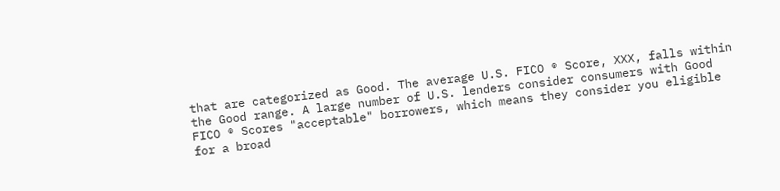that are categorized as Good. The average U.S. FICO ® Score, XXX, falls within the Good range. A large number of U.S. lenders consider consumers with Good FICO ® Scores "acceptable" borrowers, which means they consider you eligible for a broad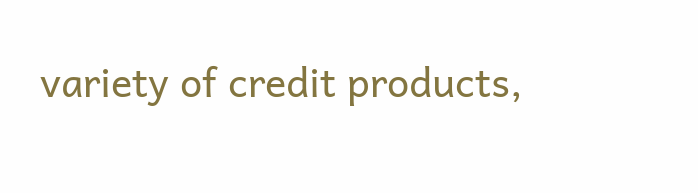variety of credit products,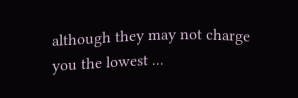although they may not charge you the lowest ...